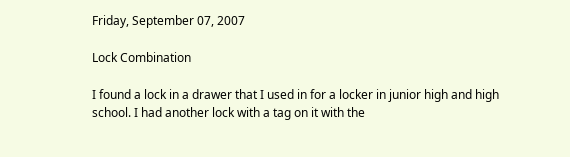Friday, September 07, 2007

Lock Combination

I found a lock in a drawer that I used in for a locker in junior high and high school. I had another lock with a tag on it with the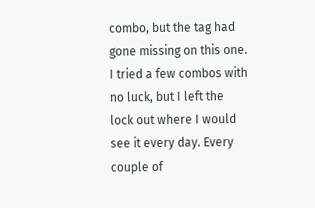combo, but the tag had gone missing on this one. I tried a few combos with no luck, but I left the lock out where I would see it every day. Every couple of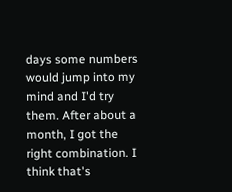days some numbers would jump into my mind and I'd try them. After about a month, I got the right combination. I think that's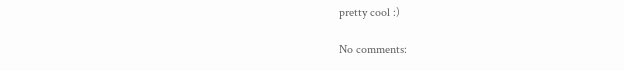pretty cool :)

No comments: